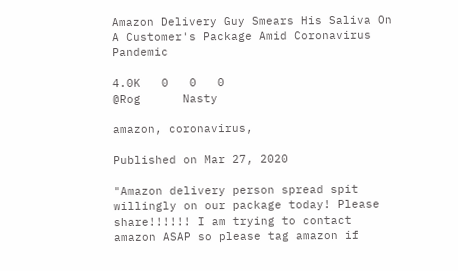Amazon Delivery Guy Smears His Saliva On A Customer's Package Amid Coronavirus Pandemic

4.0K   0   0   0
@Rog      Nasty

amazon, coronavirus,

Published on Mar 27, 2020

"Amazon delivery person spread spit willingly on our package today! Please share!!!!!! I am trying to contact amazon ASAP so please tag amazon if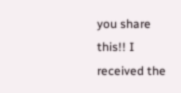you share this!! I received the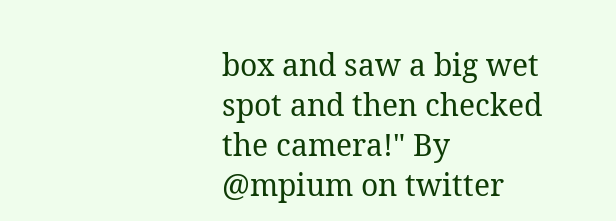box and saw a big wet spot and then checked the camera!" By @mpium on twitter